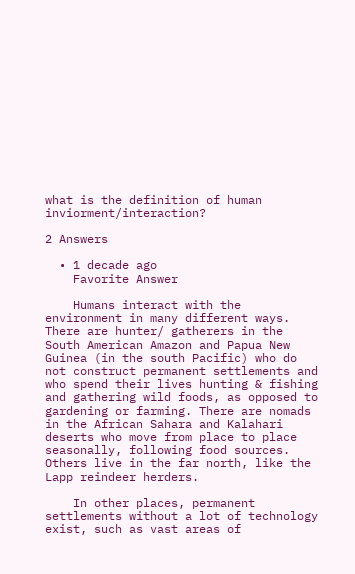what is the definition of human inviorment/interaction?

2 Answers

  • 1 decade ago
    Favorite Answer

    Humans interact with the environment in many different ways. There are hunter/ gatherers in the South American Amazon and Papua New Guinea (in the south Pacific) who do not construct permanent settlements and who spend their lives hunting & fishing and gathering wild foods, as opposed to gardening or farming. There are nomads in the African Sahara and Kalahari deserts who move from place to place seasonally, following food sources. Others live in the far north, like the Lapp reindeer herders.

    In other places, permanent settlements without a lot of technology exist, such as vast areas of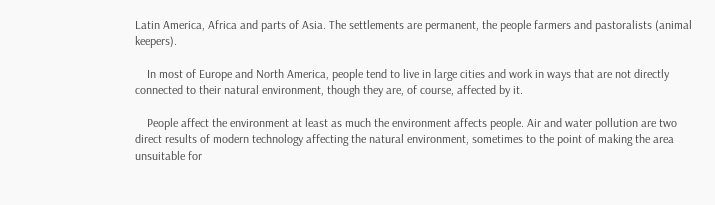Latin America, Africa and parts of Asia. The settlements are permanent, the people farmers and pastoralists (animal keepers).

    In most of Europe and North America, people tend to live in large cities and work in ways that are not directly connected to their natural environment, though they are, of course, affected by it.

    People affect the environment at least as much the environment affects people. Air and water pollution are two direct results of modern technology affecting the natural environment, sometimes to the point of making the area unsuitable for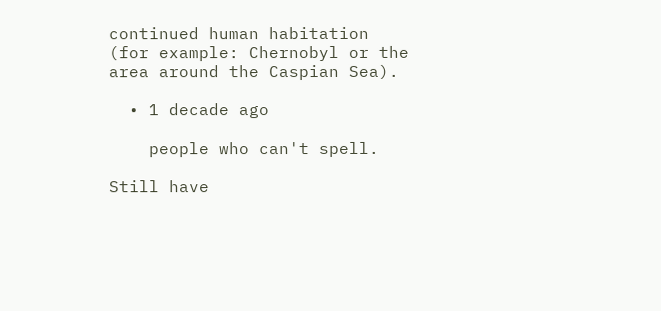continued human habitation (for example: Chernobyl or the area around the Caspian Sea).

  • 1 decade ago

    people who can't spell.

Still have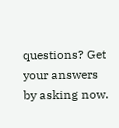questions? Get your answers by asking now.